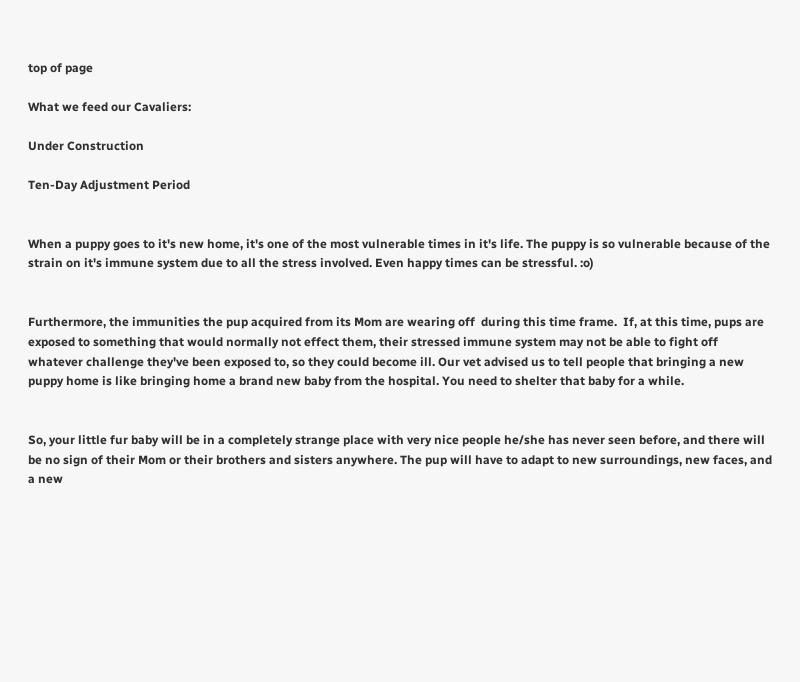top of page

What we feed our Cavaliers:

Under Construction

Ten-Day Adjustment Period


When a puppy goes to it's new home, it's one of the most vulnerable times in it's life. The puppy is so vulnerable because of the strain on it's immune system due to all the stress involved. Even happy times can be stressful. :o)


Furthermore, the immunities the pup acquired from its Mom are wearing off  during this time frame.  If, at this time, pups are exposed to something that would normally not effect them, their stressed immune system may not be able to fight off whatever challenge they've been exposed to, so they could become ill. Our vet advised us to tell people that bringing a new puppy home is like bringing home a brand new baby from the hospital. You need to shelter that baby for a while.


So, your little fur baby will be in a completely strange place with very nice people he/she has never seen before, and there will be no sign of their Mom or their brothers and sisters anywhere. The pup will have to adapt to new surroundings, new faces, and a new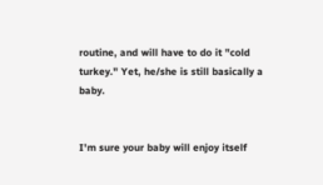routine, and will have to do it "cold turkey." Yet, he/she is still basically a baby.


I'm sure your baby will enjoy itself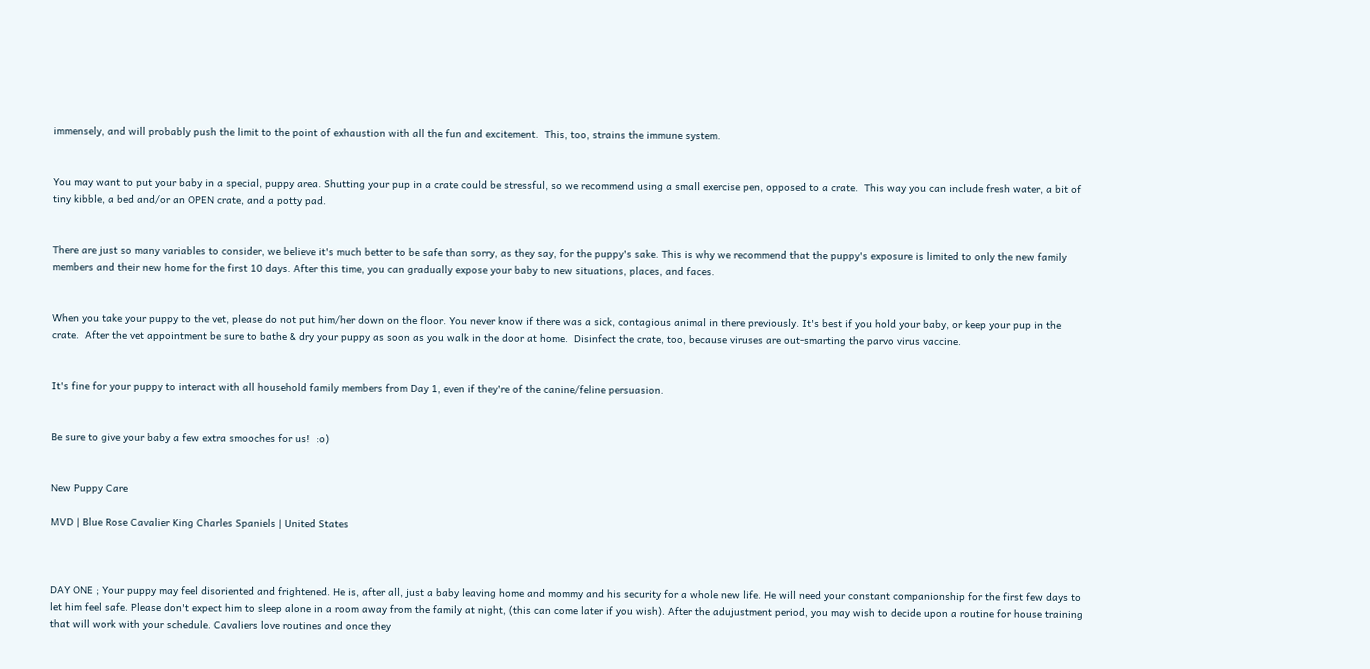immensely, and will probably push the limit to the point of exhaustion with all the fun and excitement.  This, too, strains the immune system.


You may want to put your baby in a special, puppy area. Shutting your pup in a crate could be stressful, so we recommend using a small exercise pen, opposed to a crate.  This way you can include fresh water, a bit of tiny kibble, a bed and/or an OPEN crate, and a potty pad.


There are just so many variables to consider, we believe it's much better to be safe than sorry, as they say, for the puppy's sake. This is why we recommend that the puppy's exposure is limited to only the new family members and their new home for the first 10 days. After this time, you can gradually expose your baby to new situations, places, and faces.


When you take your puppy to the vet, please do not put him/her down on the floor. You never know if there was a sick, contagious animal in there previously. It's best if you hold your baby, or keep your pup in the crate.  After the vet appointment be sure to bathe & dry your puppy as soon as you walk in the door at home.  Disinfect the crate, too, because viruses are out-smarting the parvo virus vaccine.


It's fine for your puppy to interact with all household family members from Day 1, even if they're of the canine/feline persuasion.


Be sure to give your baby a few extra smooches for us!  :o)


New Puppy Care

MVD | Blue Rose Cavalier King Charles Spaniels | United States



DAY ONE ; Your puppy may feel disoriented and frightened. He is, after all, just a baby leaving home and mommy and his security for a whole new life. He will need your constant companionship for the first few days to let him feel safe. Please don't expect him to sleep alone in a room away from the family at night, (this can come later if you wish). After the adujustment period, you may wish to decide upon a routine for house training that will work with your schedule. Cavaliers love routines and once they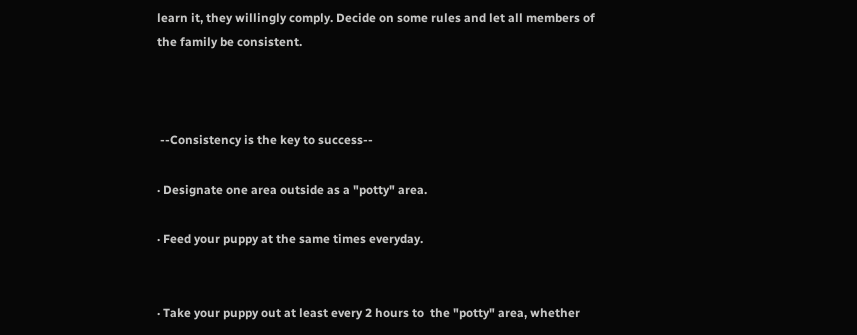learn it, they willingly comply. Decide on some rules and let all members of the family be consistent.



 --Consistency is the key to success--

· Designate one area outside as a "potty" area.

· Feed your puppy at the same times everyday.


· Take your puppy out at least every 2 hours to  the "potty" area, whether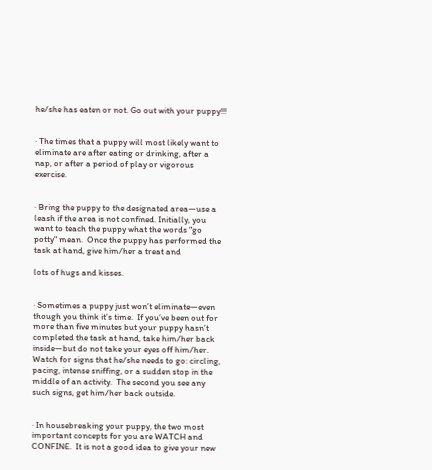he/she has eaten or not. Go out with your puppy!!!


· The times that a puppy will most likely want to eliminate are after eating or drinking, after a nap, or after a period of play or vigorous exercise.


· Bring the puppy to the designated area―use a leash if the area is not confined. Initially, you want to teach the puppy what the words "go potty" mean.  Once the puppy has performed the task at hand, give him/her a treat and

lots of hugs and kisses.


· Sometimes a puppy just won’t eliminate―even though you think it’s time.  If you’ve been out for more than five minutes but your puppy hasn’t completed the task at hand, take him/her back inside―but do not take your eyes off him/her. Watch for signs that he/she needs to go: circling, pacing, intense sniffing, or a sudden stop in the middle of an activity.  The second you see any such signs, get him/her back outside.


· In housebreaking your puppy, the two most important concepts for you are WATCH and CONFINE.  It is not a good idea to give your new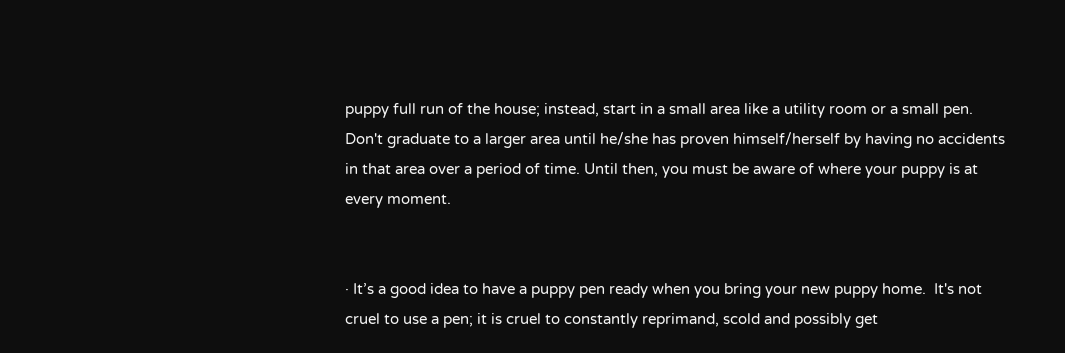puppy full run of the house; instead, start in a small area like a utility room or a small pen.  Don't graduate to a larger area until he/she has proven himself/herself by having no accidents in that area over a period of time. Until then, you must be aware of where your puppy is at every moment.


· It’s a good idea to have a puppy pen ready when you bring your new puppy home.  It's not cruel to use a pen; it is cruel to constantly reprimand, scold and possibly get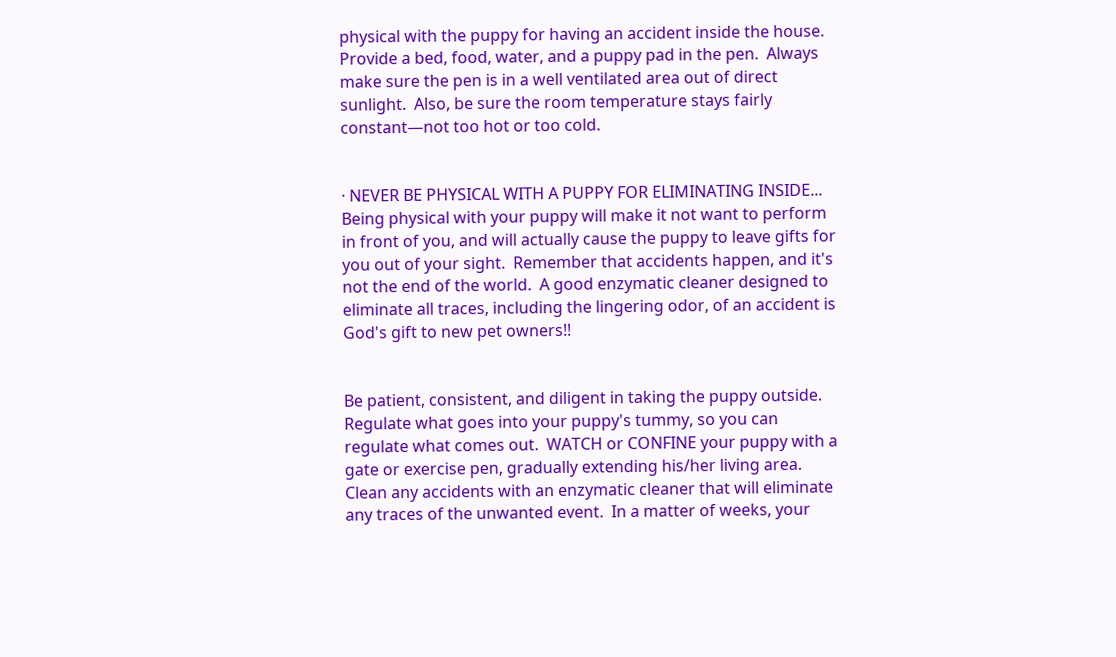physical with the puppy for having an accident inside the house. Provide a bed, food, water, and a puppy pad in the pen.  Always make sure the pen is in a well ventilated area out of direct sunlight.  Also, be sure the room temperature stays fairly constant―not too hot or too cold.


· NEVER BE PHYSICAL WITH A PUPPY FOR ELIMINATING INSIDE... Being physical with your puppy will make it not want to perform in front of you, and will actually cause the puppy to leave gifts for you out of your sight.  Remember that accidents happen, and it's not the end of the world.  A good enzymatic cleaner designed to eliminate all traces, including the lingering odor, of an accident is God's gift to new pet owners!!


Be patient, consistent, and diligent in taking the puppy outside.  Regulate what goes into your puppy's tummy, so you can regulate what comes out.  WATCH or CONFINE your puppy with a gate or exercise pen, gradually extending his/her living area.  Clean any accidents with an enzymatic cleaner that will eliminate any traces of the unwanted event.  In a matter of weeks, your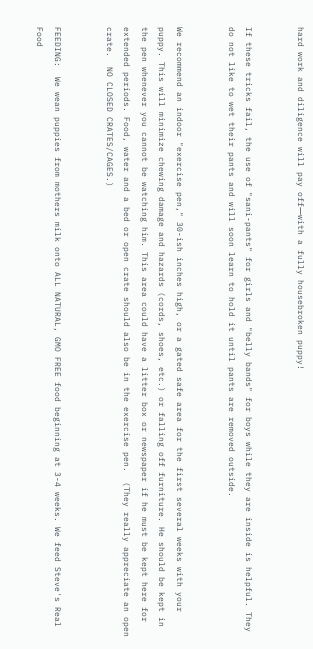hard work and diligence will pay off―with a fully housebroken puppy!


If these tricks fail, the use of "sani-pants" for girls and "belly bands" for boys while they are inside is helpful. They do not like to wet their pants and will soon learn to hold it until pants are removed outside.


We recommend an indoor "exercise pen," 30-ish inches high, or a gated safe area for the first several weeks with your puppy. This will minimize chewing damage and hazards (cords, shoes, etc.) or falling off furniture. He should be kept in the pen whenever you cannot be watching him. This area could have a litter box or newspaper if he must be kept here for extended periods. Food, water and a bed or open crate should also be in the exercise pen.  (They really appreciate an open crate.  NO CLOSED CRATES/CAGES.)


FEEDING:  We wean puppies from mothers milk onto ALL NATURAL, GMO FREE food beginning at 3-4 weeks. We feed Steve's Real Food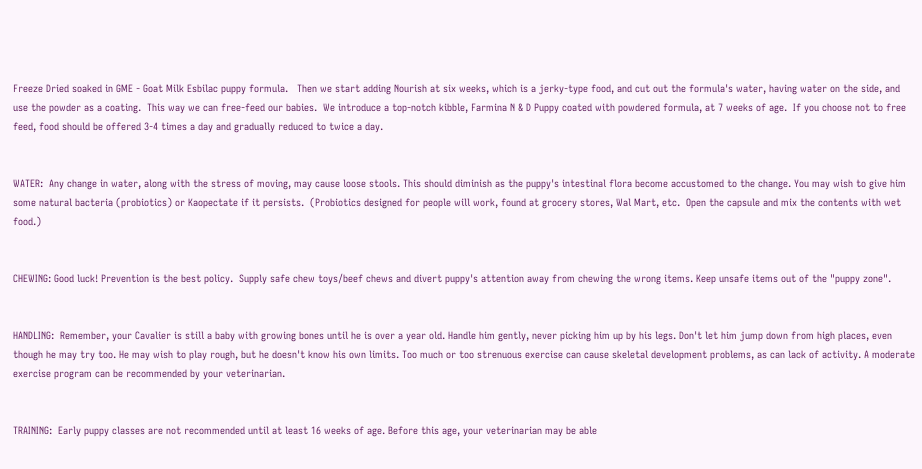Freeze Dried soaked in GME - Goat Milk Esbilac puppy formula.   Then we start adding Nourish at six weeks, which is a jerky-type food, and cut out the formula's water, having water on the side, and use the powder as a coating.  This way we can free-feed our babies.  We introduce a top-notch kibble, Farmina N & D Puppy coated with powdered formula, at 7 weeks of age.  If you choose not to free feed, food should be offered 3-4 times a day and gradually reduced to twice a day.


WATER:  Any change in water, along with the stress of moving, may cause loose stools. This should diminish as the puppy's intestinal flora become accustomed to the change. You may wish to give him some natural bacteria (probiotics) or Kaopectate if it persists.  (Probiotics designed for people will work, found at grocery stores, Wal Mart, etc.  Open the capsule and mix the contents with wet food.)


CHEWING: Good luck! Prevention is the best policy.  Supply safe chew toys/beef chews and divert puppy's attention away from chewing the wrong items. Keep unsafe items out of the "puppy zone".


HANDLING:  Remember, your Cavalier is still a baby with growing bones until he is over a year old. Handle him gently, never picking him up by his legs. Don't let him jump down from high places, even though he may try too. He may wish to play rough, but he doesn't know his own limits. Too much or too strenuous exercise can cause skeletal development problems, as can lack of activity. A moderate exercise program can be recommended by your veterinarian.


TRAINING:  Early puppy classes are not recommended until at least 16 weeks of age. Before this age, your veterinarian may be able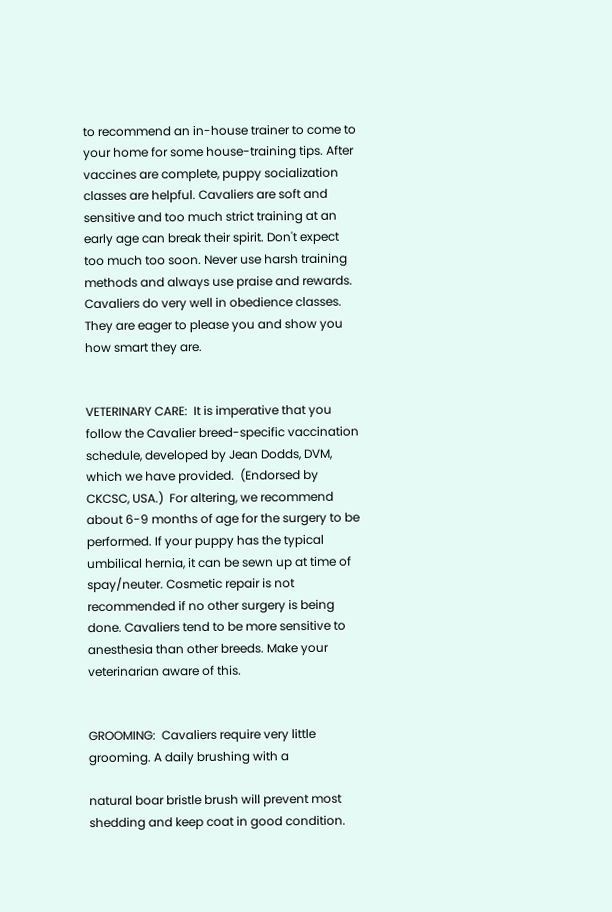to recommend an in-house trainer to come to your home for some house-training tips. After vaccines are complete, puppy socialization classes are helpful. Cavaliers are soft and sensitive and too much strict training at an early age can break their spirit. Don't expect too much too soon. Never use harsh training methods and always use praise and rewards. Cavaliers do very well in obedience classes. They are eager to please you and show you how smart they are.


VETERINARY CARE:  It is imperative that you follow the Cavalier breed-specific vaccination schedule, developed by Jean Dodds, DVM, which we have provided.  (Endorsed by CKCSC, USA.)  For altering, we recommend about 6-9 months of age for the surgery to be performed. If your puppy has the typical umbilical hernia, it can be sewn up at time of spay/neuter. Cosmetic repair is not recommended if no other surgery is being done. Cavaliers tend to be more sensitive to anesthesia than other breeds. Make your veterinarian aware of this.


GROOMING:  Cavaliers require very little grooming. A daily brushing with a

natural boar bristle brush will prevent most shedding and keep coat in good condition.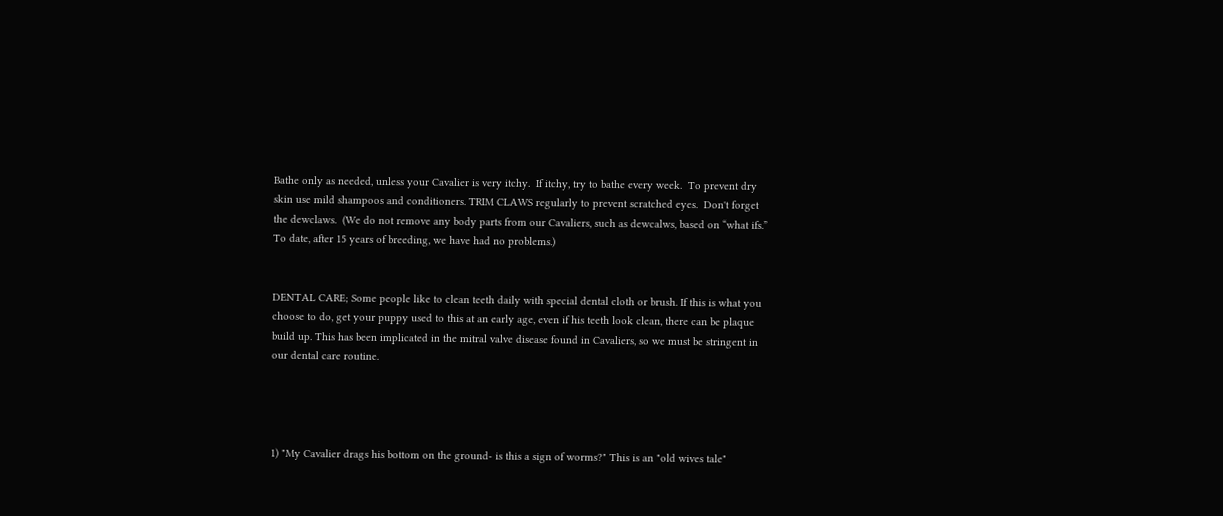Bathe only as needed, unless your Cavalier is very itchy.  If itchy, try to bathe every week.  To prevent dry skin use mild shampoos and conditioners. TRIM CLAWS regularly to prevent scratched eyes.  Don't forget the dewclaws.  (We do not remove any body parts from our Cavaliers, such as dewcalws, based on “what ifs.”  To date, after 15 years of breeding, we have had no problems.)


DENTAL CARE; Some people like to clean teeth daily with special dental cloth or brush. If this is what you choose to do, get your puppy used to this at an early age, even if his teeth look clean, there can be plaque build up. This has been implicated in the mitral valve disease found in Cavaliers, so we must be stringent in our dental care routine.




1) "My Cavalier drags his bottom on the ground- is this a sign of worms?" This is an "old wives tale"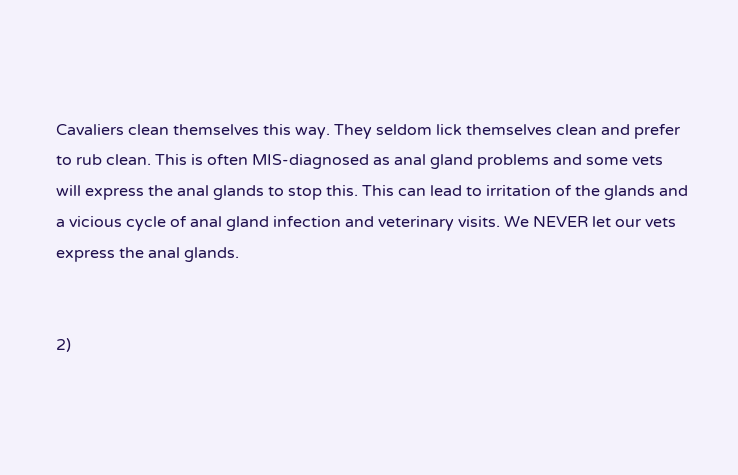Cavaliers clean themselves this way. They seldom lick themselves clean and prefer to rub clean. This is often MIS-diagnosed as anal gland problems and some vets will express the anal glands to stop this. This can lead to irritation of the glands and a vicious cycle of anal gland infection and veterinary visits. We NEVER let our vets express the anal glands.


2)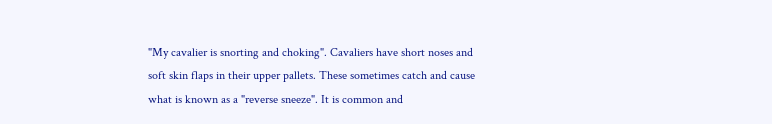"My cavalier is snorting and choking". Cavaliers have short noses and soft skin flaps in their upper pallets. These sometimes catch and cause what is known as a "reverse sneeze". It is common and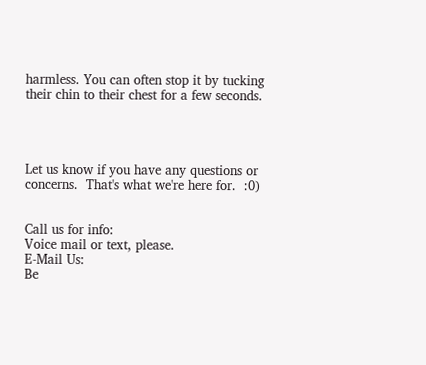harmless. You can often stop it by tucking their chin to their chest for a few seconds.




Let us know if you have any questions or concerns.  That's what we're here for.  :0)


Call us for info:
Voice mail or text, please.
E-Mail Us:
Be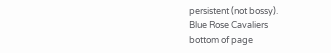persistent (not bossy).
Blue Rose Cavaliers
bottom of page